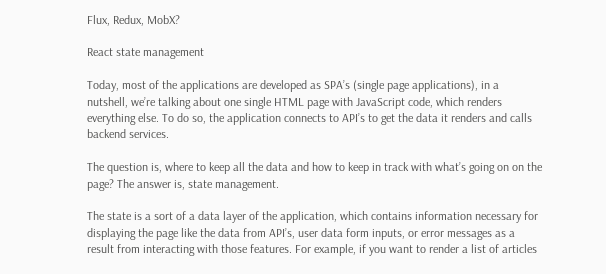Flux, Redux, MobX?

React state management

Today, most of the applications are developed as SPA’s (single page applications), in a nutshell, we’re talking about one single HTML page with JavaScript code, which renders everything else. To do so, the application connects to API’s to get the data it renders and calls backend services.

The question is, where to keep all the data and how to keep in track with what’s going on on the page? The answer is, state management.

The state is a sort of a data layer of the application, which contains information necessary for displaying the page like the data from API’s, user data form inputs, or error messages as a result from interacting with those features. For example, if you want to render a list of articles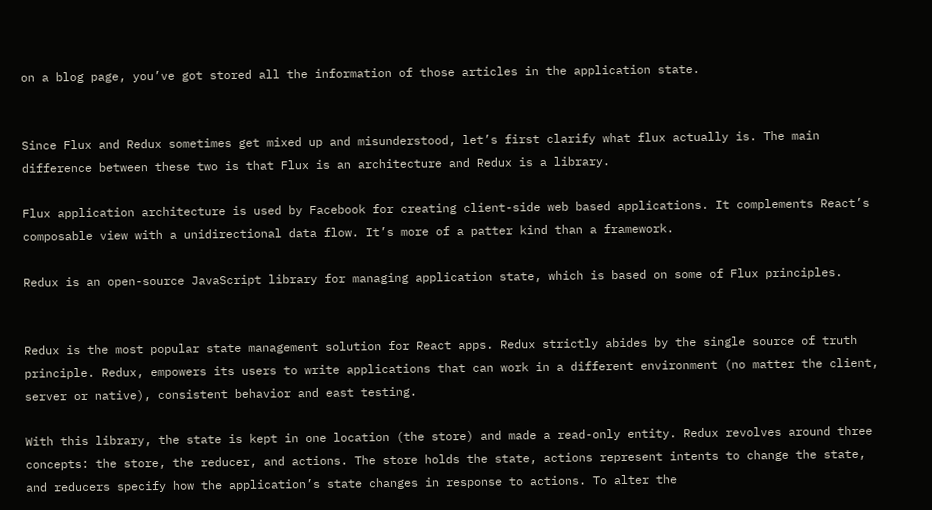on a blog page, you’ve got stored all the information of those articles in the application state.


Since Flux and Redux sometimes get mixed up and misunderstood, let’s first clarify what flux actually is. The main difference between these two is that Flux is an architecture and Redux is a library.

Flux application architecture is used by Facebook for creating client-side web based applications. It complements React’s composable view with a unidirectional data flow. It’s more of a patter kind than a framework.

Redux is an open-source JavaScript library for managing application state, which is based on some of Flux principles.


Redux is the most popular state management solution for React apps. Redux strictly abides by the single source of truth principle. Redux, empowers its users to write applications that can work in a different environment (no matter the client, server or native), consistent behavior and east testing.

With this library, the state is kept in one location (the store) and made a read-only entity. Redux revolves around three concepts: the store, the reducer, and actions. The store holds the state, actions represent intents to change the state, and reducers specify how the application’s state changes in response to actions. To alter the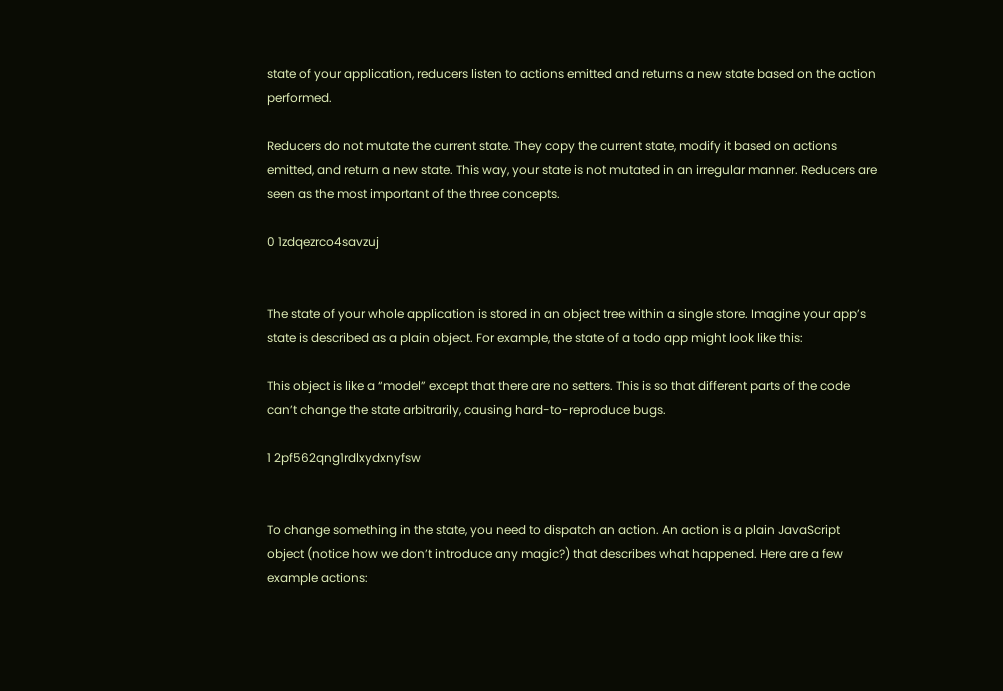state of your application, reducers listen to actions emitted and returns a new state based on the action performed.

Reducers do not mutate the current state. They copy the current state, modify it based on actions emitted, and return a new state. This way, your state is not mutated in an irregular manner. Reducers are seen as the most important of the three concepts.

0 1zdqezrco4savzuj


The state of your whole application is stored in an object tree within a single store. Imagine your app’s state is described as a plain object. For example, the state of a todo app might look like this:

This object is like a “model” except that there are no setters. This is so that different parts of the code can’t change the state arbitrarily, causing hard-to-reproduce bugs.

1 2pf562qng1rdlxydxnyfsw


To change something in the state, you need to dispatch an action. An action is a plain JavaScript object (notice how we don’t introduce any magic?) that describes what happened. Here are a few example actions: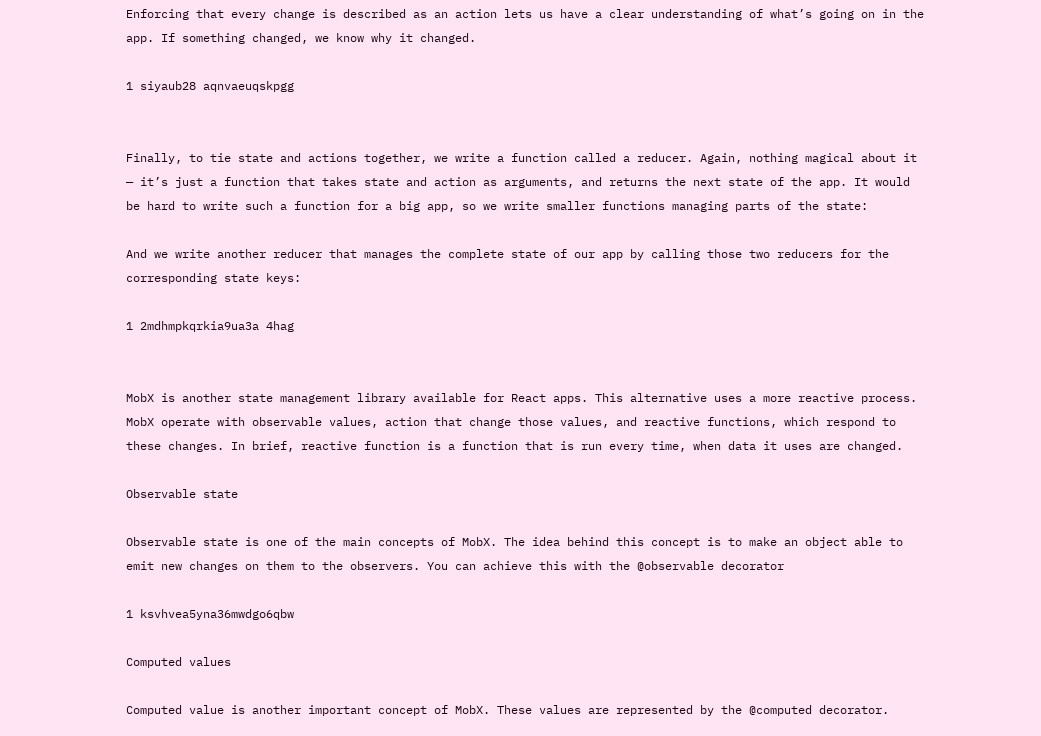Enforcing that every change is described as an action lets us have a clear understanding of what’s going on in the app. If something changed, we know why it changed.

1 siyaub28 aqnvaeuqskpgg


Finally, to tie state and actions together, we write a function called a reducer. Again, nothing magical about it — it’s just a function that takes state and action as arguments, and returns the next state of the app. It would be hard to write such a function for a big app, so we write smaller functions managing parts of the state:

And we write another reducer that manages the complete state of our app by calling those two reducers for the corresponding state keys:

1 2mdhmpkqrkia9ua3a 4hag


MobX is another state management library available for React apps. This alternative uses a more reactive process. MobX operate with observable values, action that change those values, and reactive functions, which respond to these changes. In brief, reactive function is a function that is run every time, when data it uses are changed.

Observable state

Observable state is one of the main concepts of MobX. The idea behind this concept is to make an object able to emit new changes on them to the observers. You can achieve this with the @observable decorator

1 ksvhvea5yna36mwdgo6qbw

Computed values

Computed value is another important concept of MobX. These values are represented by the @computed decorator.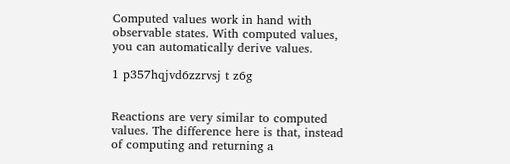Computed values work in hand with observable states. With computed values, you can automatically derive values.

1 p357hqjvd6zzrvsj t z6g


Reactions are very similar to computed values. The difference here is that, instead of computing and returning a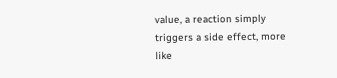value, a reaction simply triggers a side effect, more like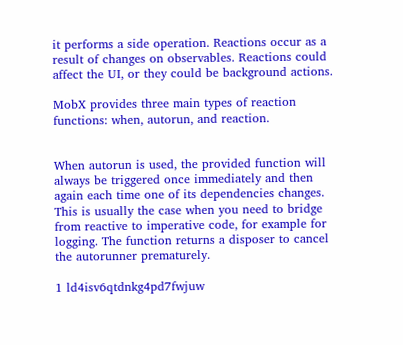it performs a side operation. Reactions occur as a result of changes on observables. Reactions could affect the UI, or they could be background actions.

MobX provides three main types of reaction functions: when, autorun, and reaction.


When autorun is used, the provided function will always be triggered once immediately and then again each time one of its dependencies changes. This is usually the case when you need to bridge from reactive to imperative code, for example for logging. The function returns a disposer to cancel the autorunner prematurely.

1 ld4isv6qtdnkg4pd7fwjuw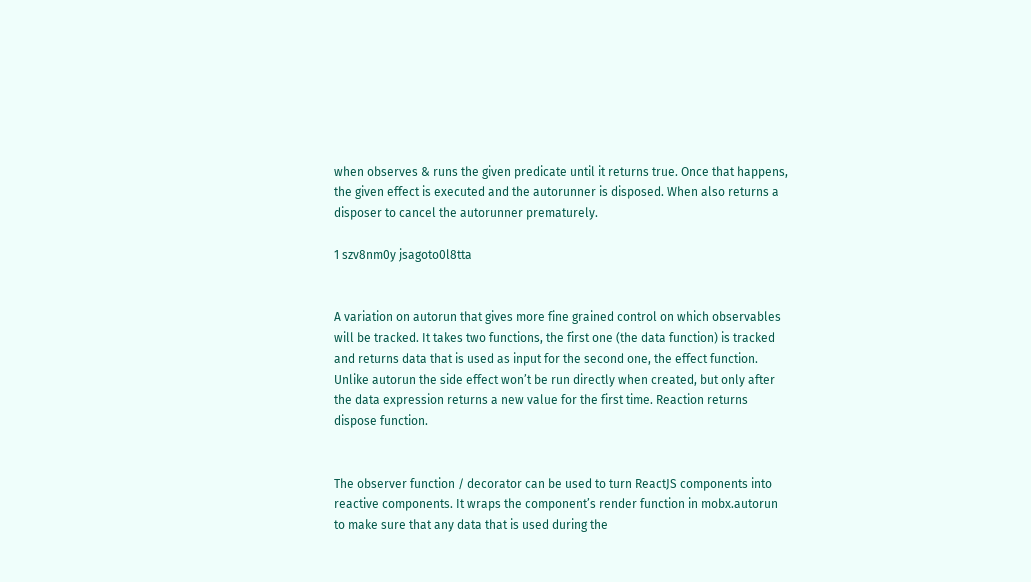when observes & runs the given predicate until it returns true. Once that happens, the given effect is executed and the autorunner is disposed. When also returns a disposer to cancel the autorunner prematurely.

1 szv8nm0y jsagoto0l8tta


A variation on autorun that gives more fine grained control on which observables will be tracked. It takes two functions, the first one (the data function) is tracked and returns data that is used as input for the second one, the effect function. Unlike autorun the side effect won’t be run directly when created, but only after the data expression returns a new value for the first time. Reaction returns dispose function.


The observer function / decorator can be used to turn ReactJS components into reactive components. It wraps the component’s render function in mobx.autorun to make sure that any data that is used during the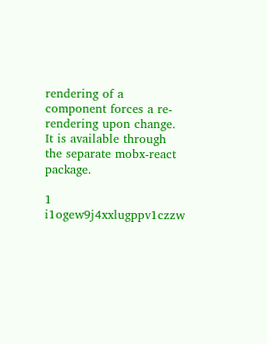rendering of a component forces a re-rendering upon change. It is available through the separate mobx-react package.

1 i1ogew9j4xxlugppv1czzw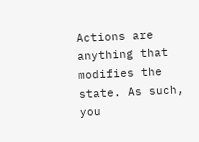Actions are anything that modifies the state. As such, you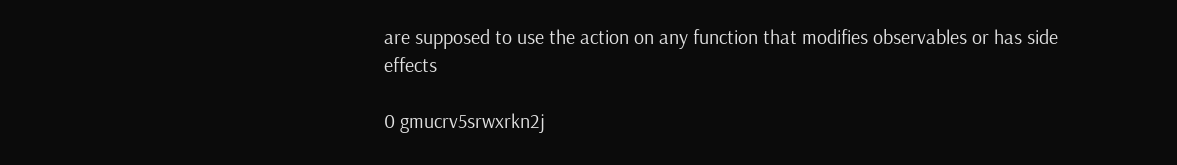are supposed to use the action on any function that modifies observables or has side effects

0 gmucrv5srwxrkn2j